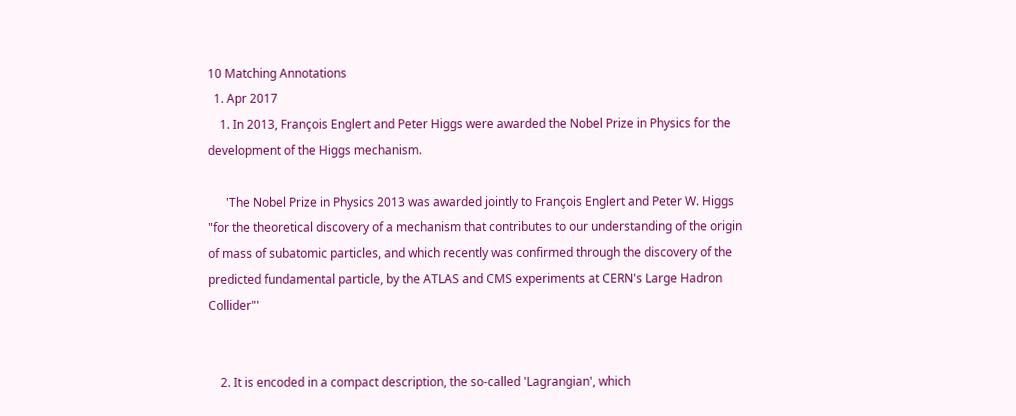10 Matching Annotations
  1. Apr 2017
    1. In 2013, François Englert and Peter Higgs were awarded the Nobel Prize in Physics for the development of the Higgs mechanism.

      'The Nobel Prize in Physics 2013 was awarded jointly to François Englert and Peter W. Higgs "for the theoretical discovery of a mechanism that contributes to our understanding of the origin of mass of subatomic particles, and which recently was confirmed through the discovery of the predicted fundamental particle, by the ATLAS and CMS experiments at CERN's Large Hadron Collider"'


    2. It is encoded in a compact description, the so-called 'Lagrangian', which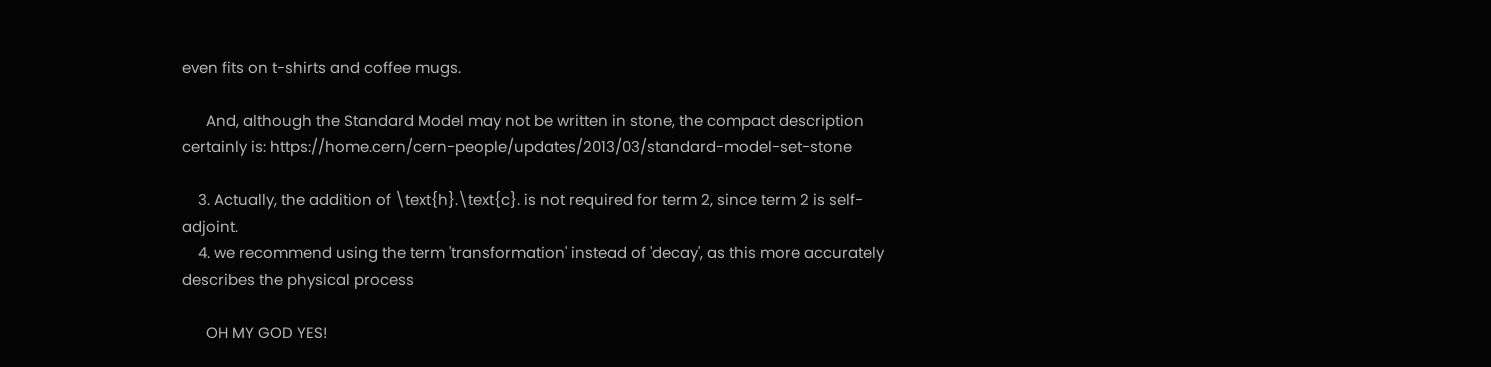even fits on t-shirts and coffee mugs.

      And, although the Standard Model may not be written in stone, the compact description certainly is: https://home.cern/cern-people/updates/2013/03/standard-model-set-stone

    3. Actually, the addition of \text{h}.\text{c}. is not required for term 2, since term 2 is self-adjoint.
    4. we recommend using the term 'transformation' instead of 'decay', as this more accurately describes the physical process

      OH MY GOD YES!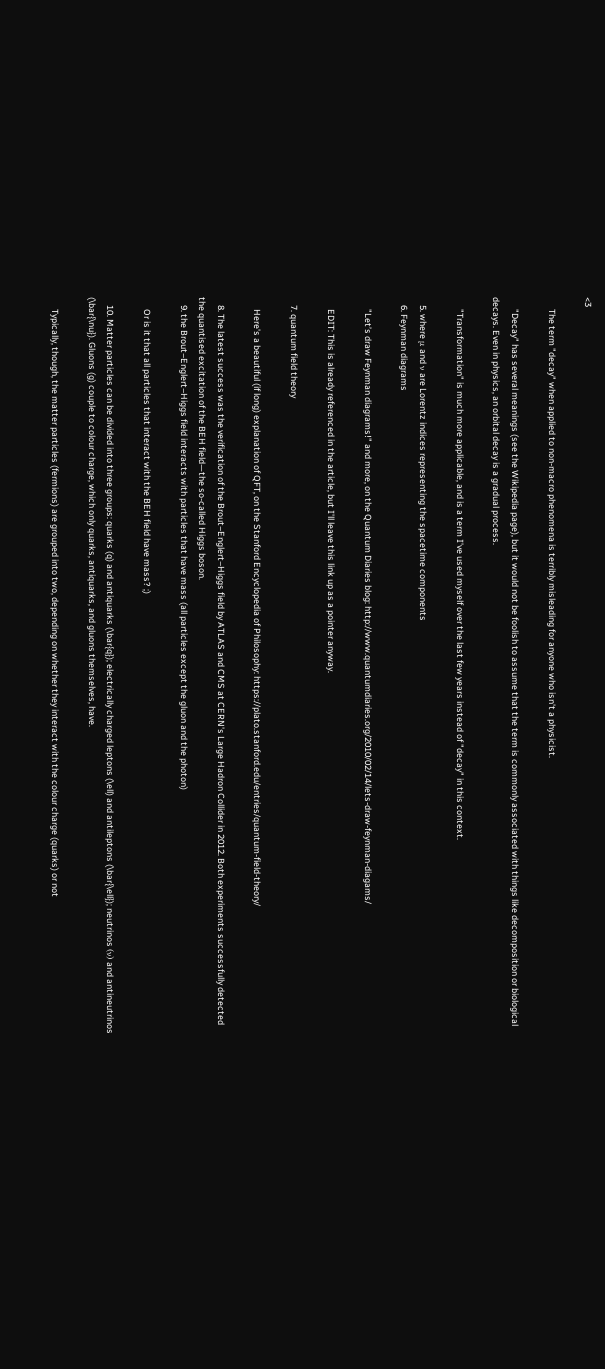<3

      The term "decay" when applied to non-macro phenomena is terribly misleading for anyone who isn't a physicist.

      "Decay" has several meanings (see the Wikipedia page), but it would not be foolish to assume that the term is commonly associated with things like decomposition or biological decays. Even in physics, an orbital decay is a gradual process.

      "Transformation" is much more applicable, and is a term I've used myself over the last few years instead of "decay" in this context.

    5. where μ and ν are Lorentz indices representing the spacetime components
    6. Feynman diagrams

      "Let’s draw Feynman diagrams!" and more, on the Quantum Diaries blog: http://www.quantumdiaries.org/2010/02/14/lets-draw-feynman-diagams/

      EDIT: This is already referenced in the article, but I'll leave this link up as a pointer anyway.

    7. quantum field theory

      Here's a beautiful (if long) explanation of QFT, on the Stanford Encyclopedia of Philosophy: https://plato.stanford.edu/entries/quantum-field-theory/

    8. The latest success was the verification of the Brout–Englert–Higgs field by ATLAS and CMS at CERN's Large Hadron Collider in 2012. Both experiments successfully detected the quantised excitation of the BEH field—the so-called Higgs boson.
    9. the Brout–Englert–Higgs field interacts with particles that have mass (all particles except the gluon and the photon)

      Or is it that all particles that interact with the BEH field have mass? ;)

    10. Matter particles can be divided into three groups: quarks (q) and antiquarks (\bar{q}); electrically charged leptons (\ell) and antileptons (\bar{\ell}); neutrinos (ν) and antineutrinos (\bar{\nu}). Gluons (g) couple to colour charge, which only quarks, antiquarks, and gluons themselves, have.

      Typically, though, the matter particles (fermions) are grouped into two, depending on whether they interact with the colour charge (quarks) or not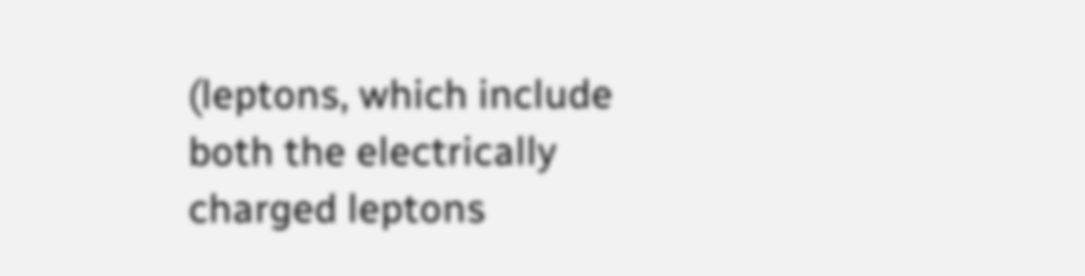(leptons, which include both the electrically charged leptons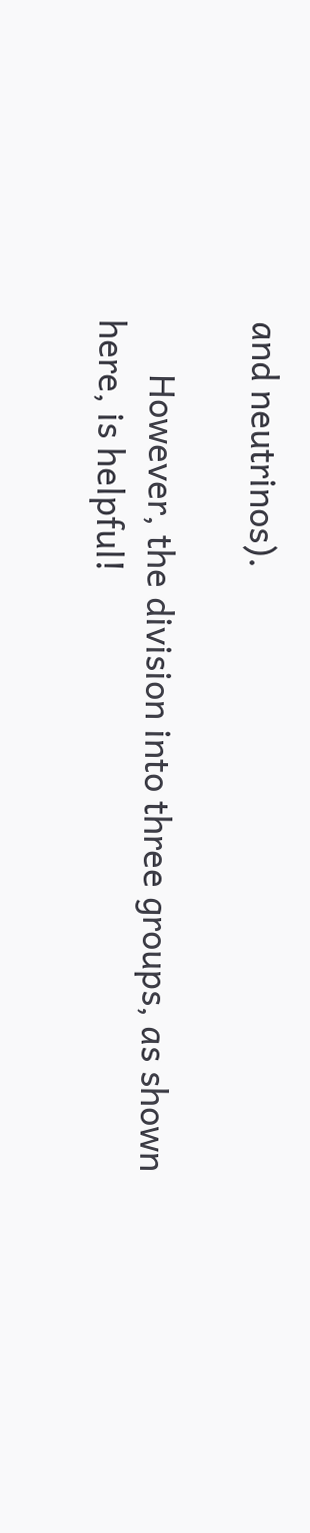and neutrinos).

      However, the division into three groups, as shown here, is helpful!